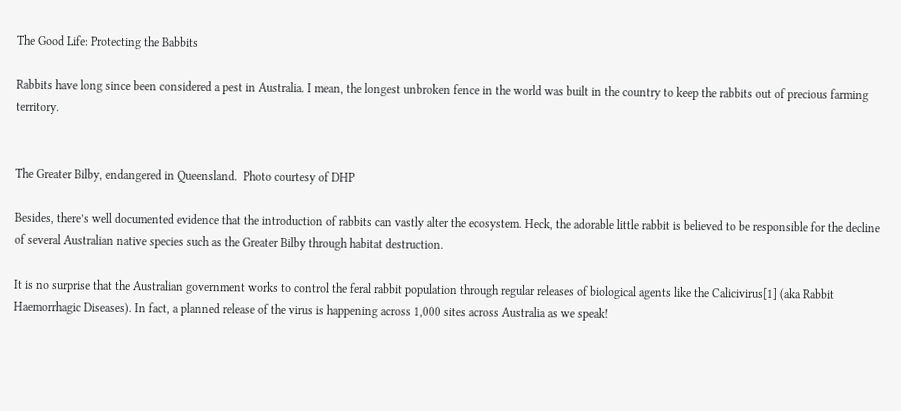The Good Life: Protecting the Babbits

Rabbits have long since been considered a pest in Australia. I mean, the longest unbroken fence in the world was built in the country to keep the rabbits out of precious farming territory.


The Greater Bilby, endangered in Queensland.  Photo courtesy of DHP

Besides, there’s well documented evidence that the introduction of rabbits can vastly alter the ecosystem. Heck, the adorable little rabbit is believed to be responsible for the decline of several Australian native species such as the Greater Bilby through habitat destruction.

It is no surprise that the Australian government works to control the feral rabbit population through regular releases of biological agents like the Calicivirus[1] (aka Rabbit Haemorrhagic Diseases). In fact, a planned release of the virus is happening across 1,000 sites across Australia as we speak!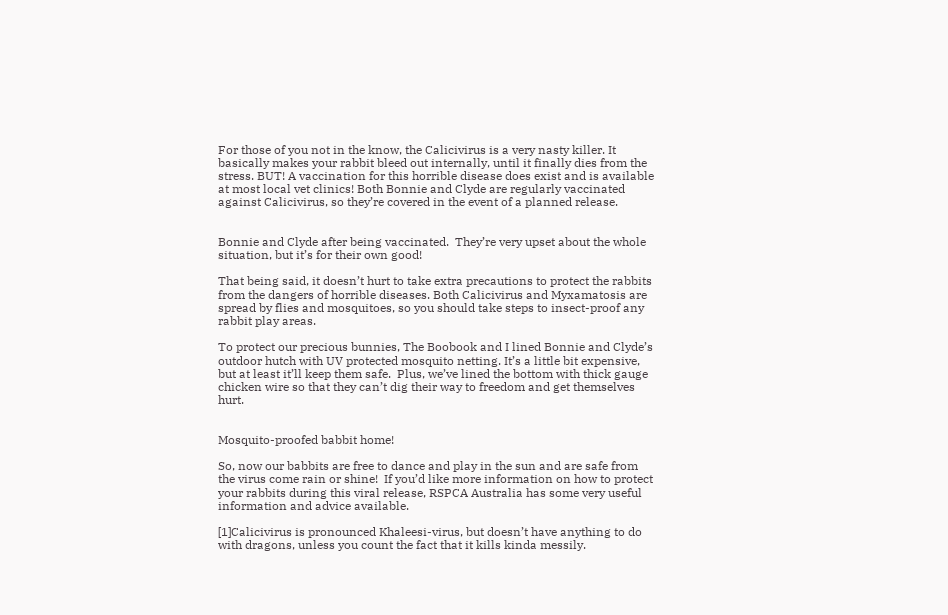For those of you not in the know, the Calicivirus is a very nasty killer. It basically makes your rabbit bleed out internally, until it finally dies from the stress. BUT! A vaccination for this horrible disease does exist and is available at most local vet clinics! Both Bonnie and Clyde are regularly vaccinated against Calicivirus, so they’re covered in the event of a planned release.


Bonnie and Clyde after being vaccinated.  They’re very upset about the whole situation, but it’s for their own good!

That being said, it doesn’t hurt to take extra precautions to protect the rabbits from the dangers of horrible diseases. Both Calicivirus and Myxamatosis are spread by flies and mosquitoes, so you should take steps to insect-proof any rabbit play areas.

To protect our precious bunnies, The Boobook and I lined Bonnie and Clyde’s outdoor hutch with UV protected mosquito netting. It’s a little bit expensive, but at least it’ll keep them safe.  Plus, we’ve lined the bottom with thick gauge chicken wire so that they can’t dig their way to freedom and get themselves hurt.


Mosquito-proofed babbit home!

So, now our babbits are free to dance and play in the sun and are safe from the virus come rain or shine!  If you’d like more information on how to protect your rabbits during this viral release, RSPCA Australia has some very useful information and advice available.

[1]Calicivirus is pronounced Khaleesi-virus, but doesn’t have anything to do with dragons, unless you count the fact that it kills kinda messily.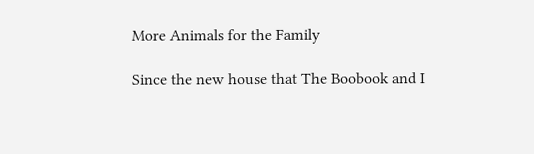More Animals for the Family

Since the new house that The Boobook and I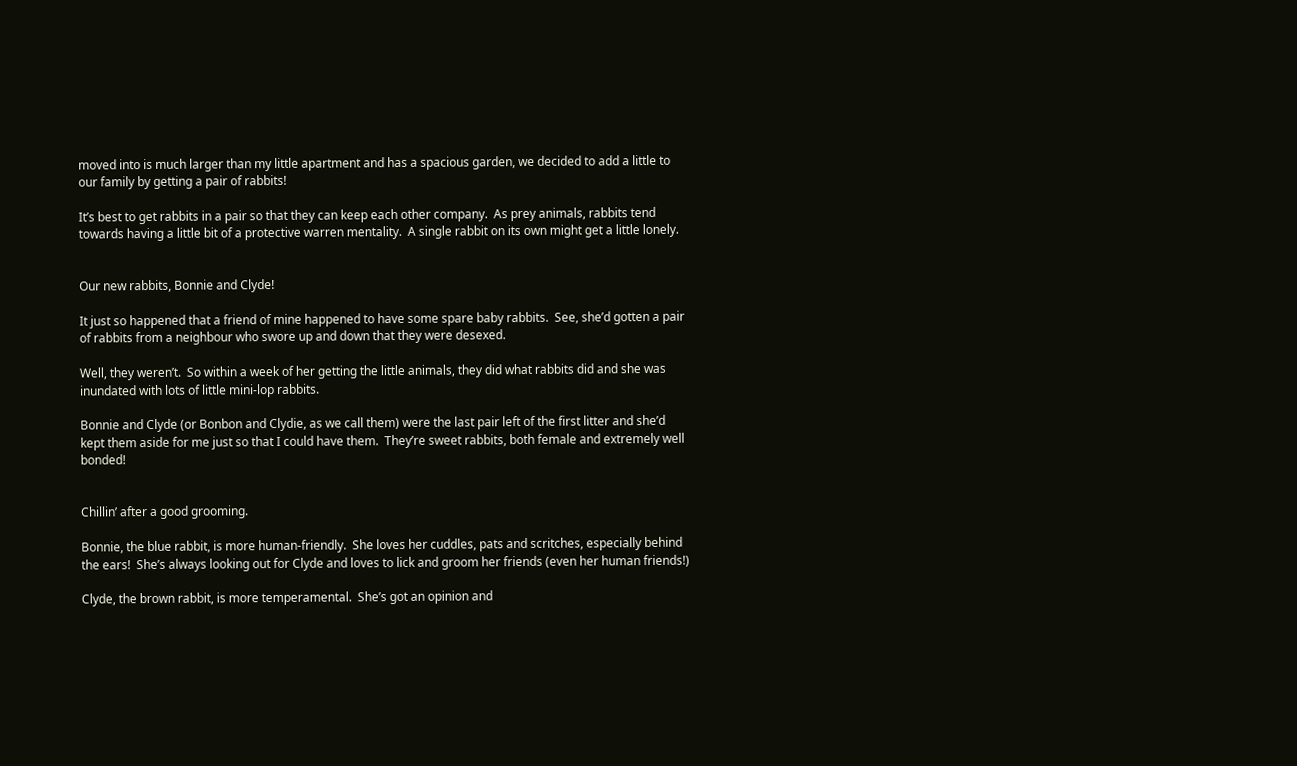moved into is much larger than my little apartment and has a spacious garden, we decided to add a little to our family by getting a pair of rabbits!

It’s best to get rabbits in a pair so that they can keep each other company.  As prey animals, rabbits tend towards having a little bit of a protective warren mentality.  A single rabbit on its own might get a little lonely.


Our new rabbits, Bonnie and Clyde!

It just so happened that a friend of mine happened to have some spare baby rabbits.  See, she’d gotten a pair of rabbits from a neighbour who swore up and down that they were desexed.

Well, they weren’t.  So within a week of her getting the little animals, they did what rabbits did and she was inundated with lots of little mini-lop rabbits.

Bonnie and Clyde (or Bonbon and Clydie, as we call them) were the last pair left of the first litter and she’d kept them aside for me just so that I could have them.  They’re sweet rabbits, both female and extremely well bonded!


Chillin’ after a good grooming.

Bonnie, the blue rabbit, is more human-friendly.  She loves her cuddles, pats and scritches, especially behind the ears!  She’s always looking out for Clyde and loves to lick and groom her friends (even her human friends!)

Clyde, the brown rabbit, is more temperamental.  She’s got an opinion and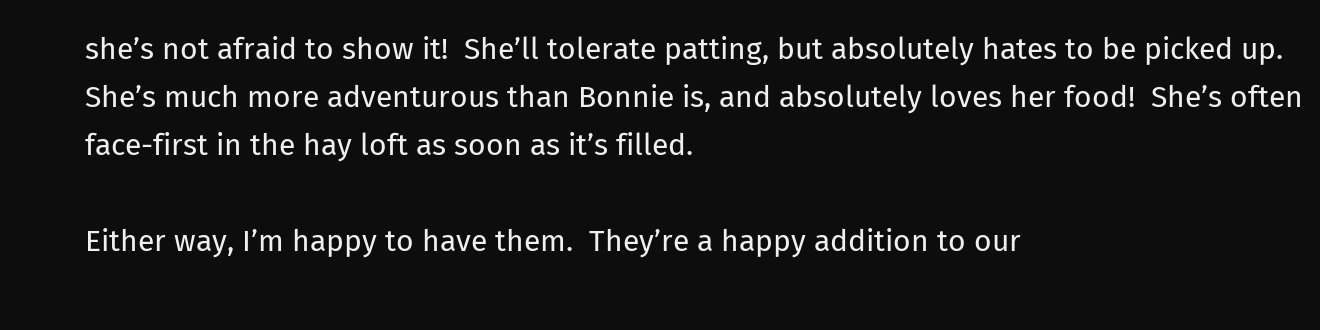she’s not afraid to show it!  She’ll tolerate patting, but absolutely hates to be picked up.  She’s much more adventurous than Bonnie is, and absolutely loves her food!  She’s often face-first in the hay loft as soon as it’s filled.

Either way, I’m happy to have them.  They’re a happy addition to our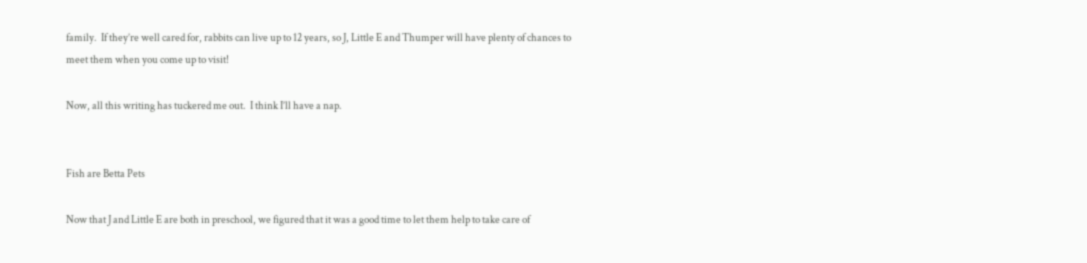family.  If they’re well cared for, rabbits can live up to 12 years, so J, Little E and Thumper will have plenty of chances to meet them when you come up to visit!

Now, all this writing has tuckered me out.  I think I’ll have a nap.


Fish are Betta Pets

Now that J and Little E are both in preschool, we figured that it was a good time to let them help to take care of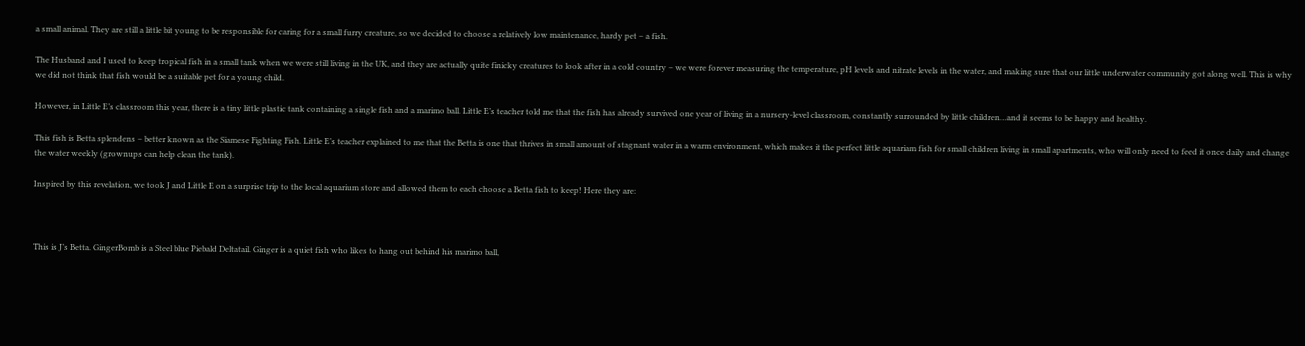a small animal. They are still a little bit young to be responsible for caring for a small furry creature, so we decided to choose a relatively low maintenance, hardy pet – a fish.

The Husband and I used to keep tropical fish in a small tank when we were still living in the UK, and they are actually quite finicky creatures to look after in a cold country – we were forever measuring the temperature, pH levels and nitrate levels in the water, and making sure that our little underwater community got along well. This is why we did not think that fish would be a suitable pet for a young child.

However, in Little E’s classroom this year, there is a tiny little plastic tank containing a single fish and a marimo ball. Little E’s teacher told me that the fish has already survived one year of living in a nursery-level classroom, constantly surrounded by little children…and it seems to be happy and healthy.

This fish is Betta splendens – better known as the Siamese Fighting Fish. Little E’s teacher explained to me that the Betta is one that thrives in small amount of stagnant water in a warm environment, which makes it the perfect little aquariam fish for small children living in small apartments, who will only need to feed it once daily and change the water weekly (grownups can help clean the tank).

Inspired by this revelation, we took J and Little E on a surprise trip to the local aquarium store and allowed them to each choose a Betta fish to keep! Here they are:



This is J’s Betta. GingerBomb is a Steel blue Piebald Deltatail. Ginger is a quiet fish who likes to hang out behind his marimo ball,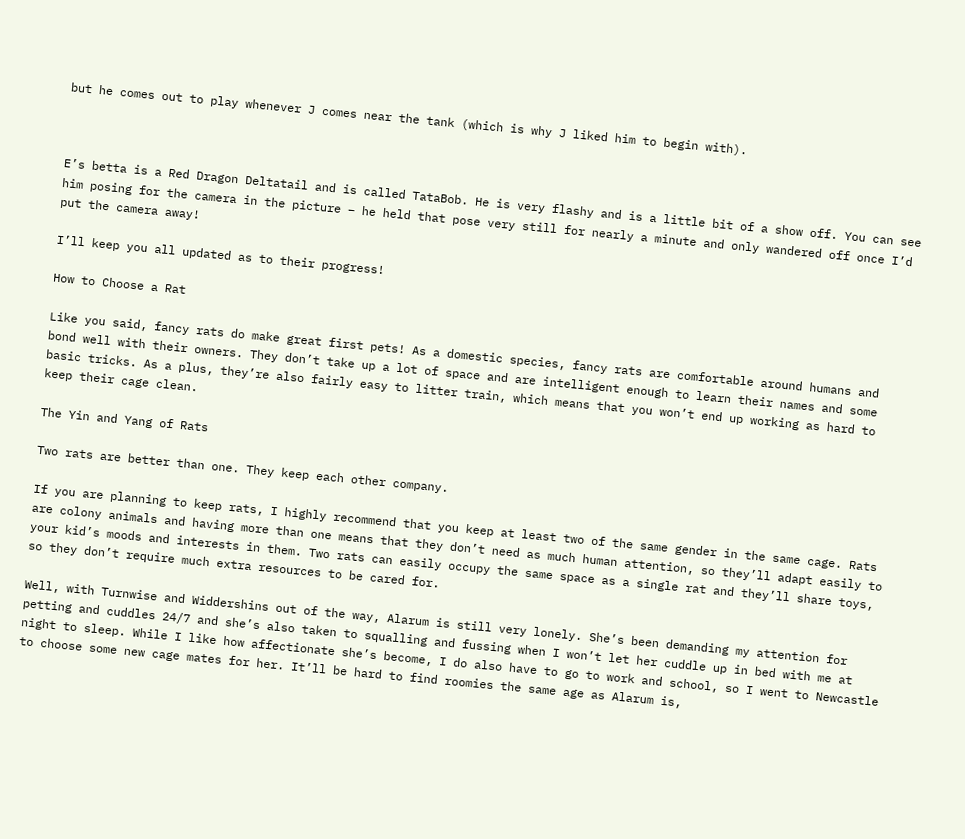but he comes out to play whenever J comes near the tank (which is why J liked him to begin with).



E’s betta is a Red Dragon Deltatail and is called TataBob. He is very flashy and is a little bit of a show off. You can see him posing for the camera in the picture – he held that pose very still for nearly a minute and only wandered off once I’d put the camera away!

I’ll keep you all updated as to their progress!

How to Choose a Rat

Like you said, fancy rats do make great first pets! As a domestic species, fancy rats are comfortable around humans and bond well with their owners. They don’t take up a lot of space and are intelligent enough to learn their names and some basic tricks. As a plus, they’re also fairly easy to litter train, which means that you won’t end up working as hard to keep their cage clean.

The Yin and Yang of Rats

Two rats are better than one. They keep each other company.

If you are planning to keep rats, I highly recommend that you keep at least two of the same gender in the same cage. Rats are colony animals and having more than one means that they don’t need as much human attention, so they’ll adapt easily to your kid’s moods and interests in them. Two rats can easily occupy the same space as a single rat and they’ll share toys, so they don’t require much extra resources to be cared for.

Well, with Turnwise and Widdershins out of the way, Alarum is still very lonely. She’s been demanding my attention for petting and cuddles 24/7 and she’s also taken to squalling and fussing when I won’t let her cuddle up in bed with me at night to sleep. While I like how affectionate she’s become, I do also have to go to work and school, so I went to Newcastle to choose some new cage mates for her. It’ll be hard to find roomies the same age as Alarum is,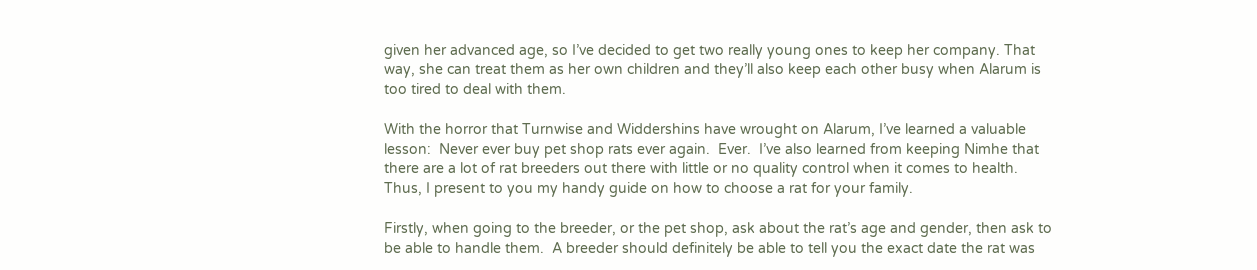given her advanced age, so I’ve decided to get two really young ones to keep her company. That way, she can treat them as her own children and they’ll also keep each other busy when Alarum is too tired to deal with them.

With the horror that Turnwise and Widdershins have wrought on Alarum, I’ve learned a valuable lesson:  Never ever buy pet shop rats ever again.  Ever.  I’ve also learned from keeping Nimhe that there are a lot of rat breeders out there with little or no quality control when it comes to health.  Thus, I present to you my handy guide on how to choose a rat for your family.

Firstly, when going to the breeder, or the pet shop, ask about the rat’s age and gender, then ask to be able to handle them.  A breeder should definitely be able to tell you the exact date the rat was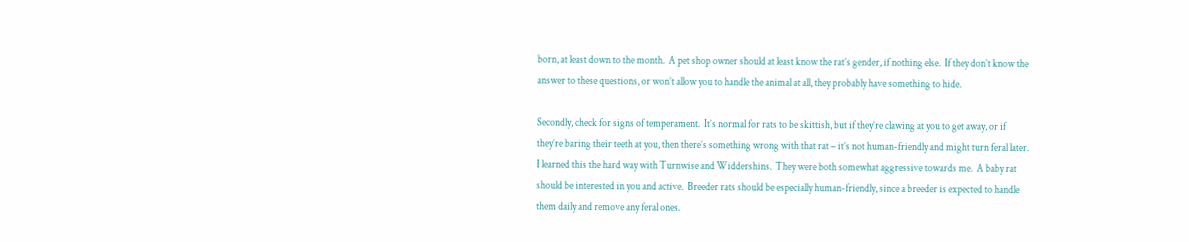born, at least down to the month.  A pet shop owner should at least know the rat’s gender, if nothing else.  If they don’t know the answer to these questions, or won’t allow you to handle the animal at all, they probably have something to hide.

Secondly, check for signs of temperament.  It’s normal for rats to be skittish, but if they’re clawing at you to get away, or if they’re baring their teeth at you, then there’s something wrong with that rat – it’s not human-friendly and might turn feral later.  I learned this the hard way with Turnwise and Widdershins.  They were both somewhat aggressive towards me.  A baby rat should be interested in you and active.  Breeder rats should be especially human-friendly, since a breeder is expected to handle them daily and remove any feral ones.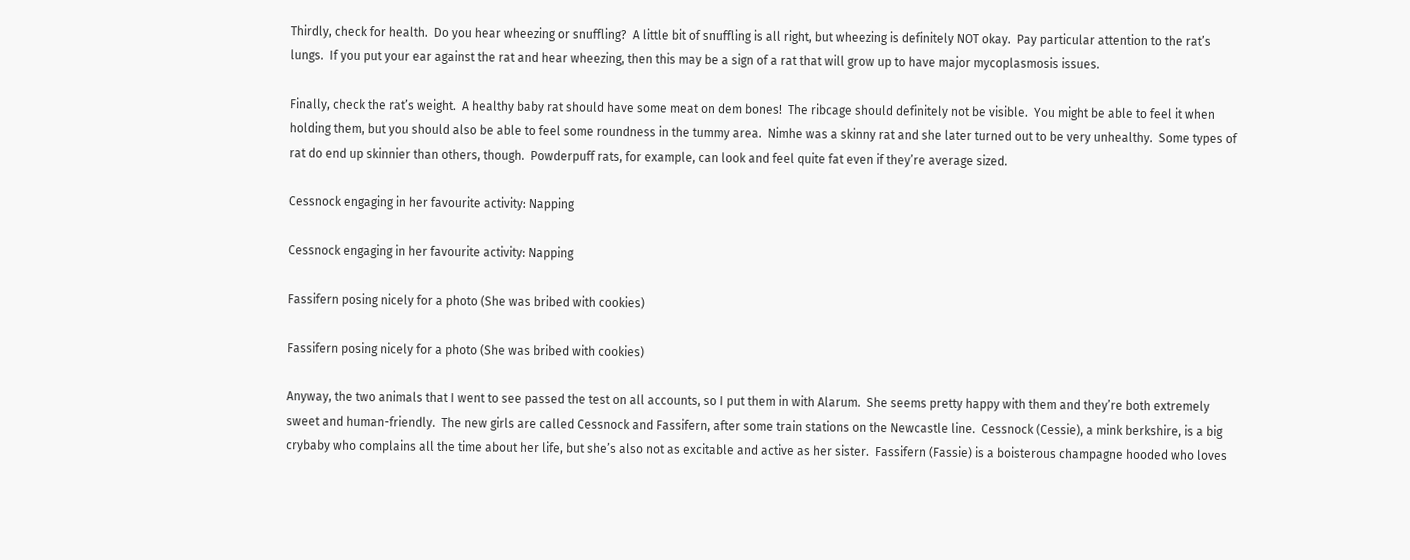Thirdly, check for health.  Do you hear wheezing or snuffling?  A little bit of snuffling is all right, but wheezing is definitely NOT okay.  Pay particular attention to the rat’s lungs.  If you put your ear against the rat and hear wheezing, then this may be a sign of a rat that will grow up to have major mycoplasmosis issues.

Finally, check the rat’s weight.  A healthy baby rat should have some meat on dem bones!  The ribcage should definitely not be visible.  You might be able to feel it when holding them, but you should also be able to feel some roundness in the tummy area.  Nimhe was a skinny rat and she later turned out to be very unhealthy.  Some types of rat do end up skinnier than others, though.  Powderpuff rats, for example, can look and feel quite fat even if they’re average sized.

Cessnock engaging in her favourite activity: Napping

Cessnock engaging in her favourite activity: Napping

Fassifern posing nicely for a photo (She was bribed with cookies)

Fassifern posing nicely for a photo (She was bribed with cookies)

Anyway, the two animals that I went to see passed the test on all accounts, so I put them in with Alarum.  She seems pretty happy with them and they’re both extremely sweet and human-friendly.  The new girls are called Cessnock and Fassifern, after some train stations on the Newcastle line.  Cessnock (Cessie), a mink berkshire, is a big crybaby who complains all the time about her life, but she’s also not as excitable and active as her sister.  Fassifern (Fassie) is a boisterous champagne hooded who loves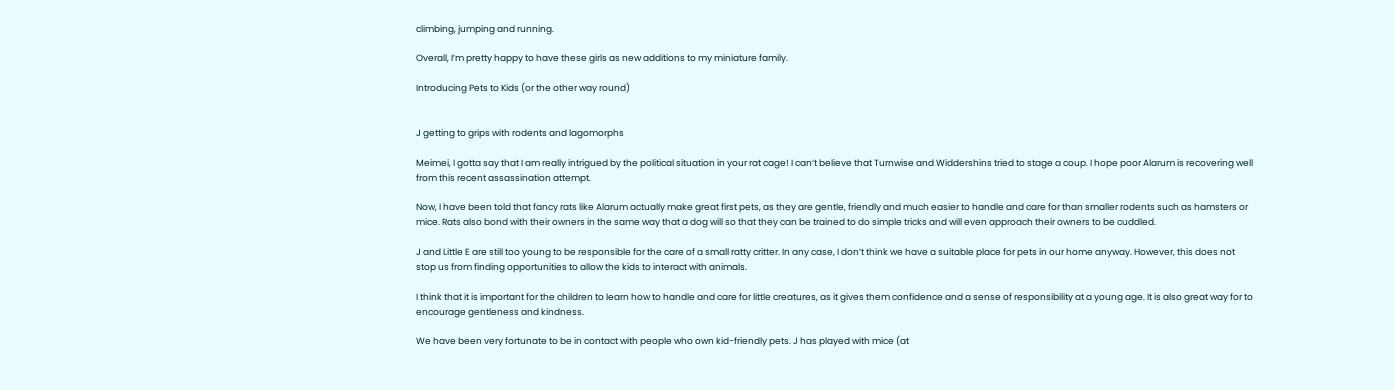climbing, jumping and running.

Overall, I’m pretty happy to have these girls as new additions to my miniature family.

Introducing Pets to Kids (or the other way round)


J getting to grips with rodents and lagomorphs

Meimei, I gotta say that I am really intrigued by the political situation in your rat cage! I can’t believe that Turnwise and Widdershins tried to stage a coup. I hope poor Alarum is recovering well from this recent assassination attempt.

Now, I have been told that fancy rats like Alarum actually make great first pets, as they are gentle, friendly and much easier to handle and care for than smaller rodents such as hamsters or mice. Rats also bond with their owners in the same way that a dog will so that they can be trained to do simple tricks and will even approach their owners to be cuddled.

J and Little E are still too young to be responsible for the care of a small ratty critter. In any case, I don’t think we have a suitable place for pets in our home anyway. However, this does not stop us from finding opportunities to allow the kids to interact with animals.

I think that it is important for the children to learn how to handle and care for little creatures, as it gives them confidence and a sense of responsibility at a young age. It is also great way for to encourage gentleness and kindness.

We have been very fortunate to be in contact with people who own kid-friendly pets. J has played with mice (at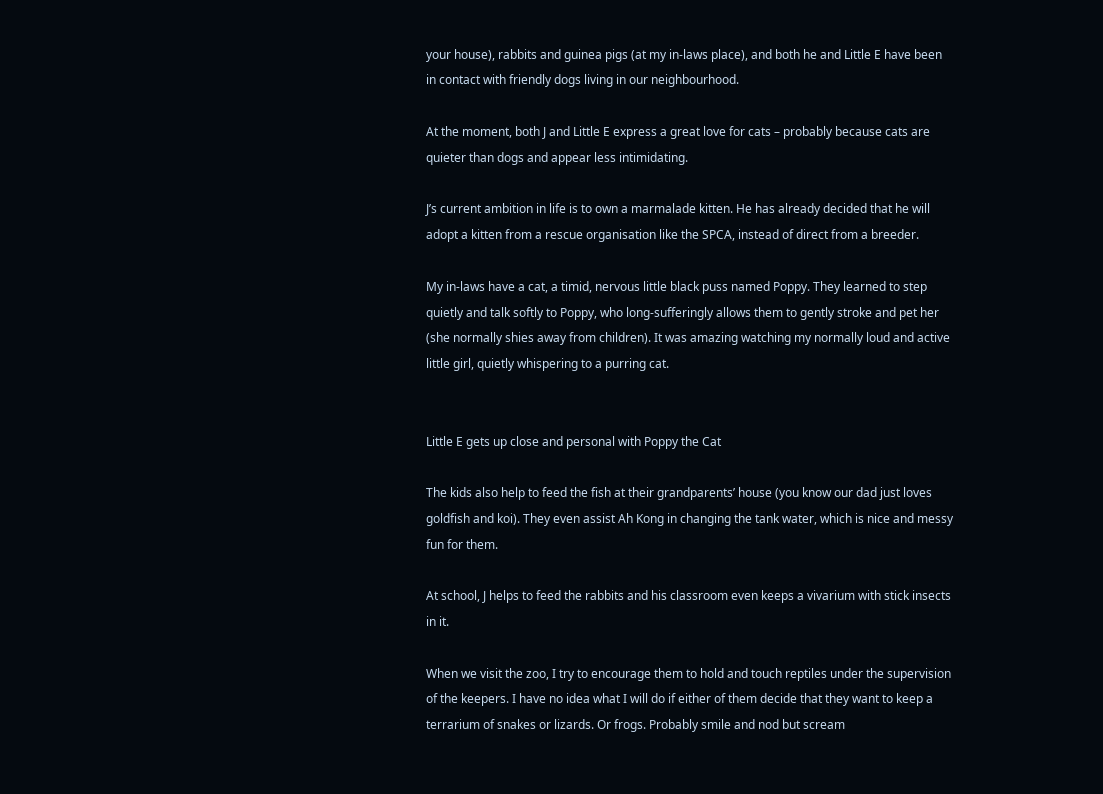your house), rabbits and guinea pigs (at my in-laws place), and both he and Little E have been in contact with friendly dogs living in our neighbourhood.

At the moment, both J and Little E express a great love for cats – probably because cats are quieter than dogs and appear less intimidating.

J’s current ambition in life is to own a marmalade kitten. He has already decided that he will adopt a kitten from a rescue organisation like the SPCA, instead of direct from a breeder.

My in-laws have a cat, a timid, nervous little black puss named Poppy. They learned to step quietly and talk softly to Poppy, who long-sufferingly allows them to gently stroke and pet her (she normally shies away from children). It was amazing watching my normally loud and active little girl, quietly whispering to a purring cat.


Little E gets up close and personal with Poppy the Cat

The kids also help to feed the fish at their grandparents’ house (you know our dad just loves goldfish and koi). They even assist Ah Kong in changing the tank water, which is nice and messy fun for them.

At school, J helps to feed the rabbits and his classroom even keeps a vivarium with stick insects in it.

When we visit the zoo, I try to encourage them to hold and touch reptiles under the supervision of the keepers. I have no idea what I will do if either of them decide that they want to keep a terrarium of snakes or lizards. Or frogs. Probably smile and nod but scream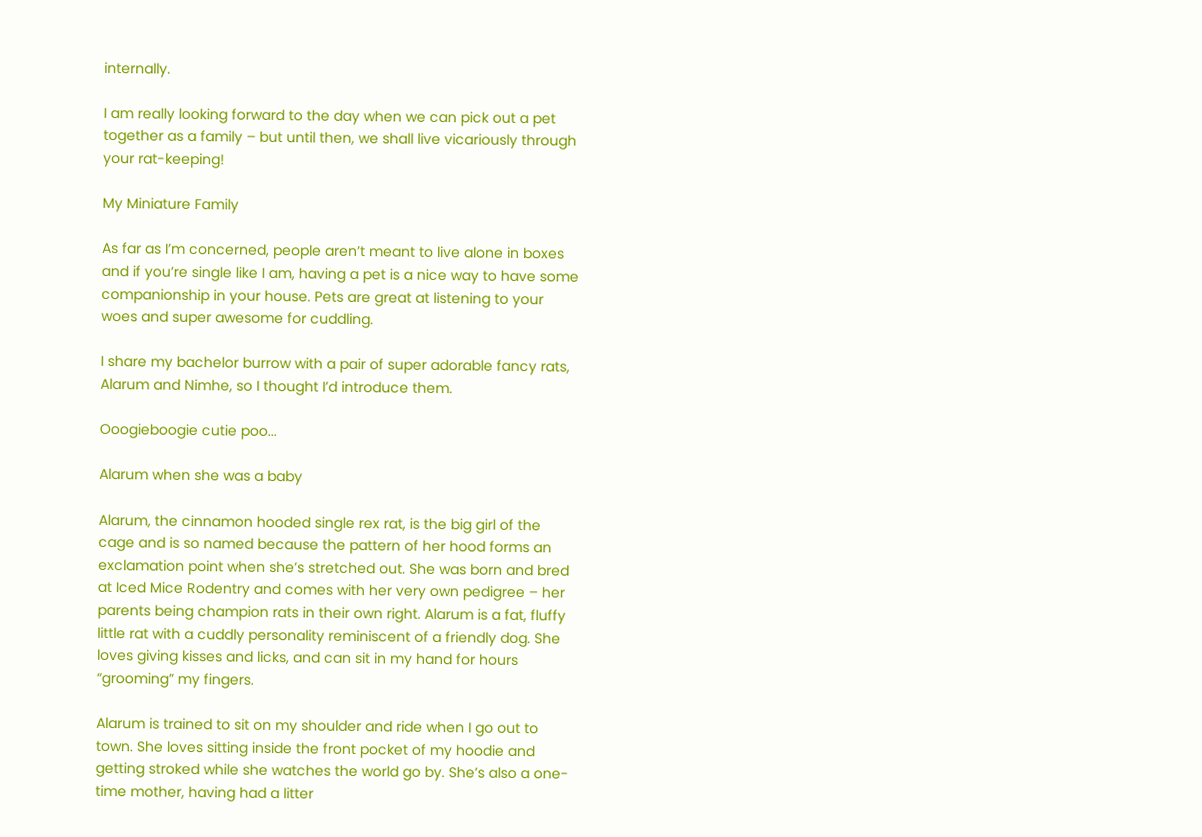internally.

I am really looking forward to the day when we can pick out a pet together as a family – but until then, we shall live vicariously through your rat-keeping!

My Miniature Family

As far as I’m concerned, people aren’t meant to live alone in boxes and if you’re single like I am, having a pet is a nice way to have some companionship in your house. Pets are great at listening to your woes and super awesome for cuddling.

I share my bachelor burrow with a pair of super adorable fancy rats, Alarum and Nimhe, so I thought I’d introduce them.

Ooogieboogie cutie poo...

Alarum when she was a baby

Alarum, the cinnamon hooded single rex rat, is the big girl of the cage and is so named because the pattern of her hood forms an exclamation point when she’s stretched out. She was born and bred at Iced Mice Rodentry and comes with her very own pedigree – her parents being champion rats in their own right. Alarum is a fat, fluffy little rat with a cuddly personality reminiscent of a friendly dog. She loves giving kisses and licks, and can sit in my hand for hours “grooming” my fingers.

Alarum is trained to sit on my shoulder and ride when I go out to town. She loves sitting inside the front pocket of my hoodie and getting stroked while she watches the world go by. She’s also a one-time mother, having had a litter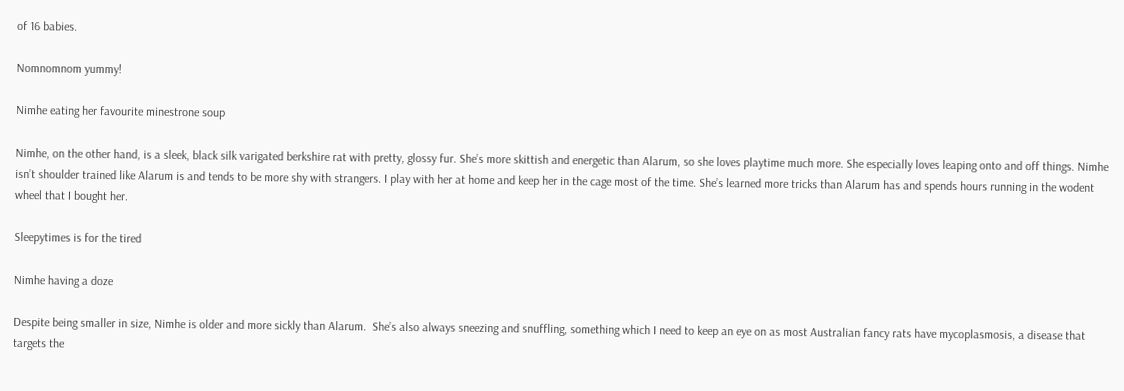of 16 babies.

Nomnomnom yummy!

Nimhe eating her favourite minestrone soup

Nimhe, on the other hand, is a sleek, black silk varigated berkshire rat with pretty, glossy fur. She’s more skittish and energetic than Alarum, so she loves playtime much more. She especially loves leaping onto and off things. Nimhe isn’t shoulder trained like Alarum is and tends to be more shy with strangers. I play with her at home and keep her in the cage most of the time. She’s learned more tricks than Alarum has and spends hours running in the wodent wheel that I bought her.

Sleepytimes is for the tired

Nimhe having a doze

Despite being smaller in size, Nimhe is older and more sickly than Alarum.  She’s also always sneezing and snuffling, something which I need to keep an eye on as most Australian fancy rats have mycoplasmosis, a disease that targets the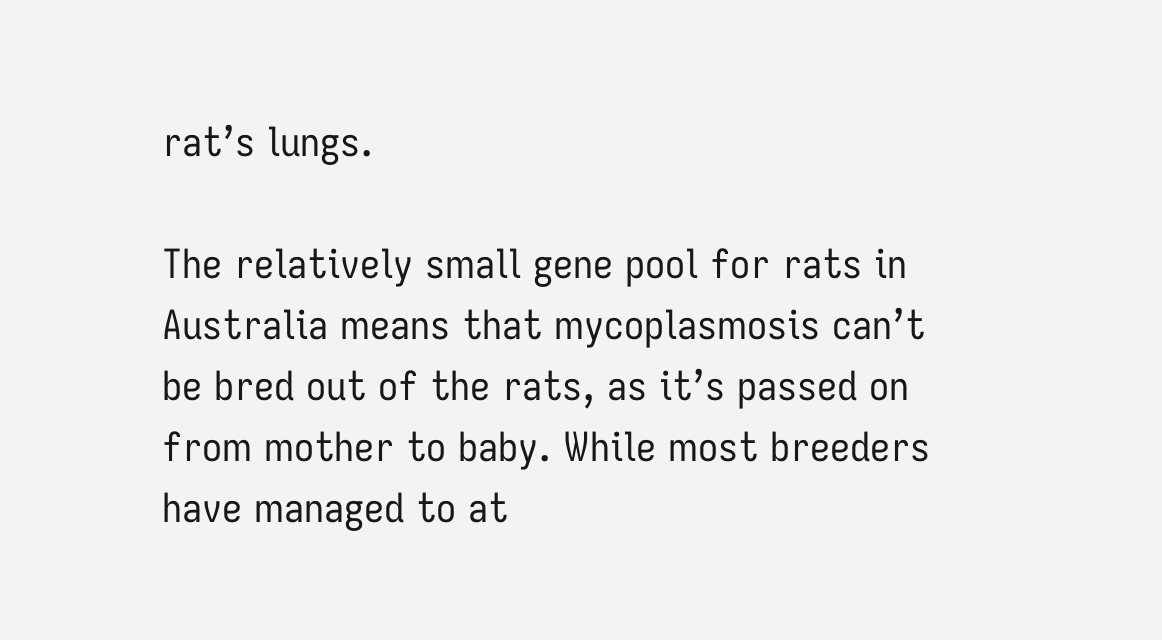rat’s lungs.

The relatively small gene pool for rats in Australia means that mycoplasmosis can’t be bred out of the rats, as it’s passed on from mother to baby. While most breeders have managed to at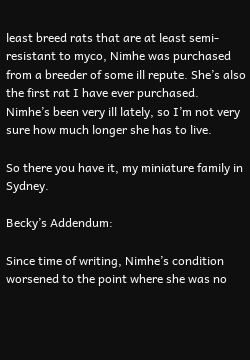least breed rats that are at least semi-resistant to myco, Nimhe was purchased from a breeder of some ill repute. She’s also the first rat I have ever purchased.  Nimhe’s been very ill lately, so I’m not very sure how much longer she has to live.

So there you have it, my miniature family in Sydney.

Becky’s Addendum:

Since time of writing, Nimhe’s condition worsened to the point where she was no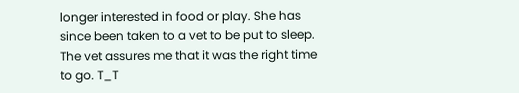longer interested in food or play. She has since been taken to a vet to be put to sleep. The vet assures me that it was the right time to go. T_T